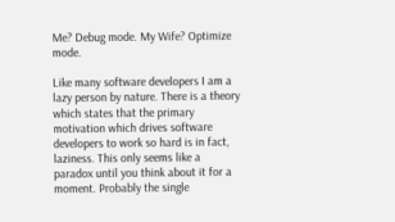Me? Debug mode. My Wife? Optimize mode.

Like many software developers I am a lazy person by nature. There is a theory which states that the primary motivation which drives software developers to work so hard is in fact, laziness. This only seems like a paradox until you think about it for a moment. Probably the single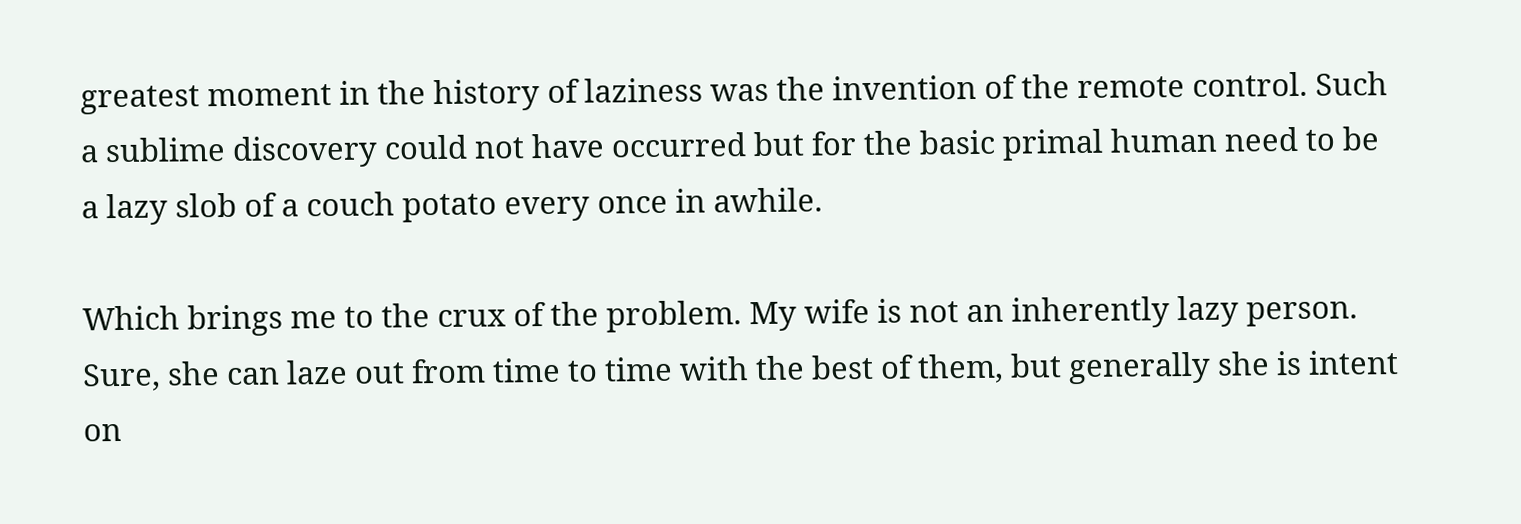greatest moment in the history of laziness was the invention of the remote control. Such a sublime discovery could not have occurred but for the basic primal human need to be a lazy slob of a couch potato every once in awhile.

Which brings me to the crux of the problem. My wife is not an inherently lazy person. Sure, she can laze out from time to time with the best of them, but generally she is intent on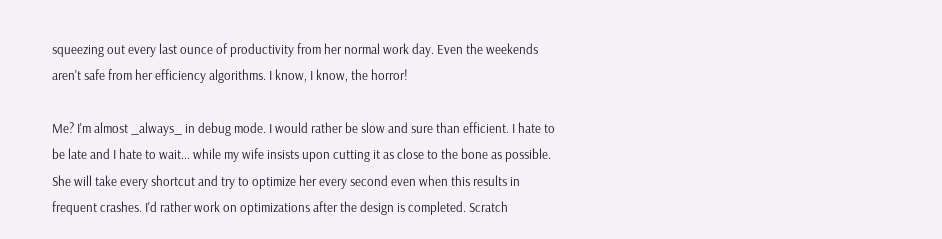squeezing out every last ounce of productivity from her normal work day. Even the weekends aren't safe from her efficiency algorithms. I know, I know, the horror!

Me? I'm almost _always_ in debug mode. I would rather be slow and sure than efficient. I hate to be late and I hate to wait... while my wife insists upon cutting it as close to the bone as possible. She will take every shortcut and try to optimize her every second even when this results in frequent crashes. I'd rather work on optimizations after the design is completed. Scratch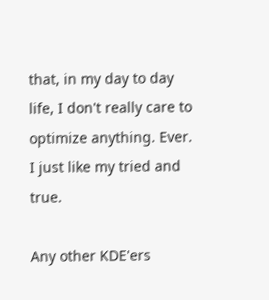that, in my day to day life, I don't really care to optimize anything. Ever. I just like my tried and true.

Any other KDE'ers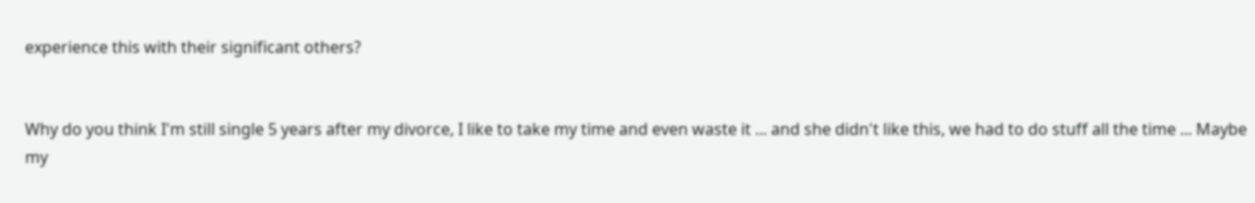experience this with their significant others?


Why do you think I'm still single 5 years after my divorce, I like to take my time and even waste it ... and she didn't like this, we had to do stuff all the time ... Maybe my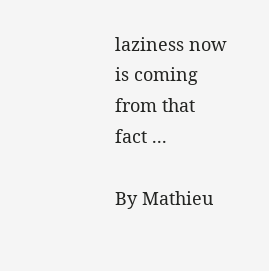laziness now is coming from that fact ...

By Mathieu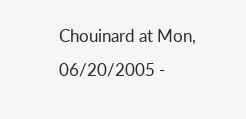Chouinard at Mon, 06/20/2005 -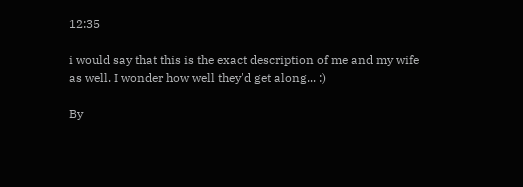12:35

i would say that this is the exact description of me and my wife as well. I wonder how well they'd get along... :)

By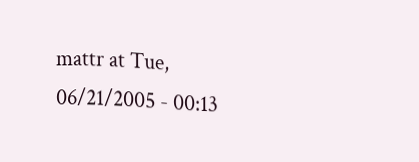mattr at Tue, 06/21/2005 - 00:13